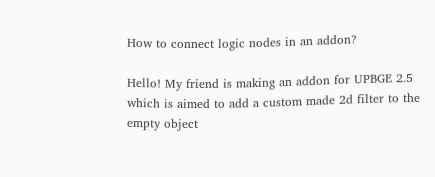How to connect logic nodes in an addon?

Hello! My friend is making an addon for UPBGE 2.5 which is aimed to add a custom made 2d filter to the empty object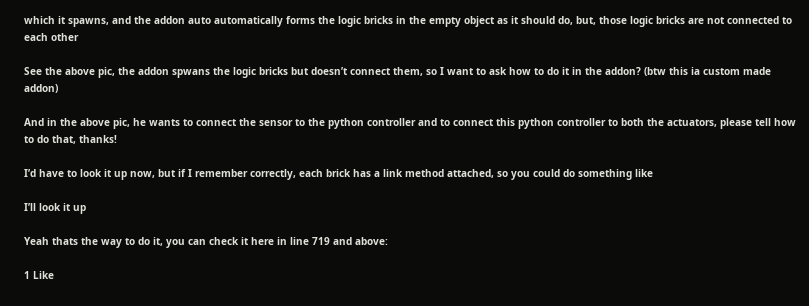which it spawns, and the addon auto automatically forms the logic bricks in the empty object as it should do, but, those logic bricks are not connected to each other

See the above pic, the addon spwans the logic bricks but doesn’t connect them, so I want to ask how to do it in the addon? (btw this ia custom made addon)

And in the above pic, he wants to connect the sensor to the python controller and to connect this python controller to both the actuators, please tell how to do that, thanks!

I’d have to look it up now, but if I remember correctly, each brick has a link method attached, so you could do something like

I’ll look it up

Yeah thats the way to do it, you can check it here in line 719 and above:

1 Like